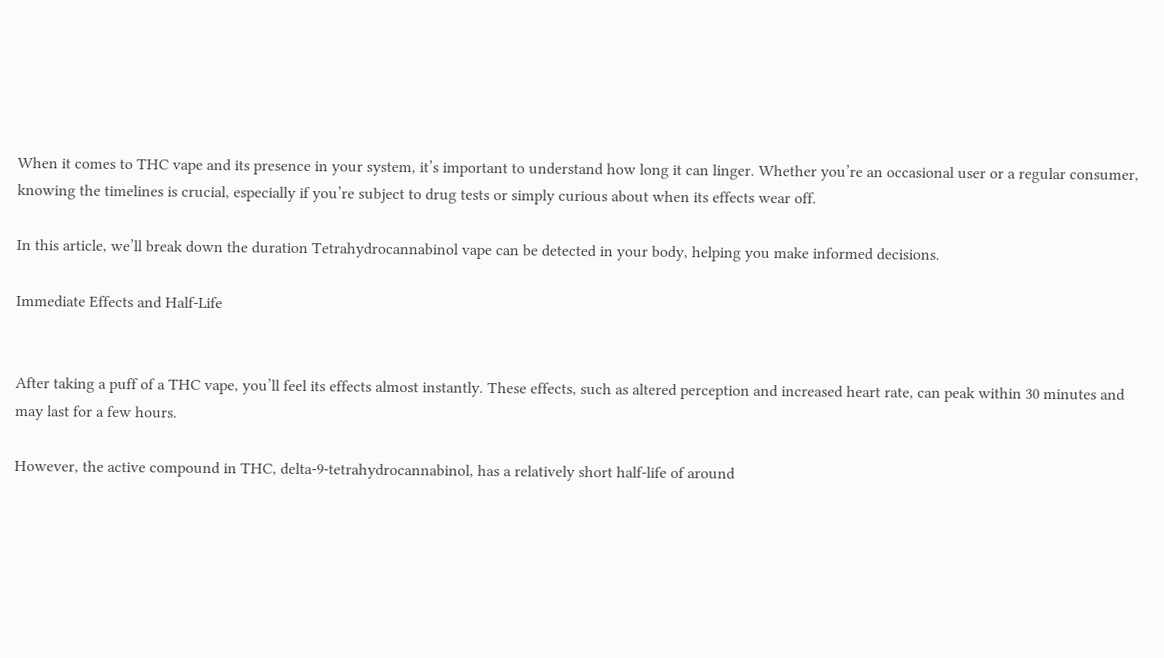When it comes to THC vape and its presence in your system, it’s important to understand how long it can linger. Whether you’re an occasional user or a regular consumer, knowing the timelines is crucial, especially if you’re subject to drug tests or simply curious about when its effects wear off.

In this article, we’ll break down the duration Tetrahydrocannabinol vape can be detected in your body, helping you make informed decisions.

Immediate Effects and Half-Life


After taking a puff of a THC vape, you’ll feel its effects almost instantly. These effects, such as altered perception and increased heart rate, can peak within 30 minutes and may last for a few hours.

However, the active compound in THC, delta-9-tetrahydrocannabinol, has a relatively short half-life of around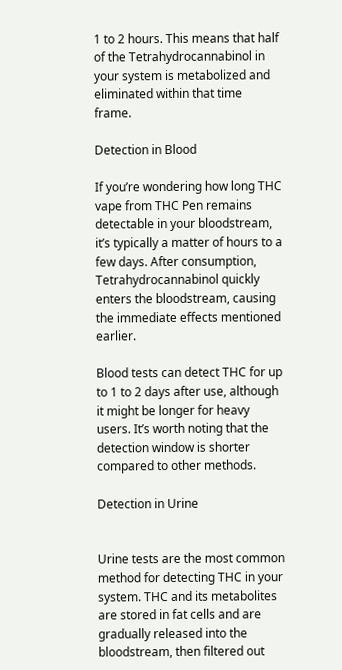1 to 2 hours. This means that half of the Tetrahydrocannabinol in your system is metabolized and eliminated within that time frame.

Detection in Blood

If you’re wondering how long THC vape from THC Pen remains detectable in your bloodstream, it’s typically a matter of hours to a few days. After consumption, Tetrahydrocannabinol quickly enters the bloodstream, causing the immediate effects mentioned earlier.

Blood tests can detect THC for up to 1 to 2 days after use, although it might be longer for heavy users. It’s worth noting that the detection window is shorter compared to other methods.

Detection in Urine


Urine tests are the most common method for detecting THC in your system. THC and its metabolites are stored in fat cells and are gradually released into the bloodstream, then filtered out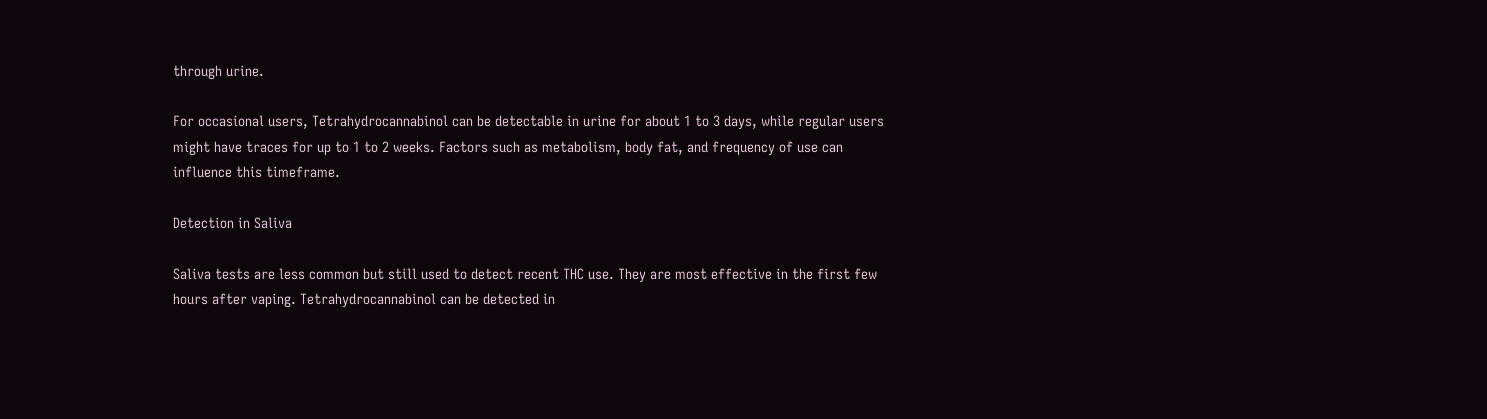through urine.

For occasional users, Tetrahydrocannabinol can be detectable in urine for about 1 to 3 days, while regular users might have traces for up to 1 to 2 weeks. Factors such as metabolism, body fat, and frequency of use can influence this timeframe.

Detection in Saliva

Saliva tests are less common but still used to detect recent THC use. They are most effective in the first few hours after vaping. Tetrahydrocannabinol can be detected in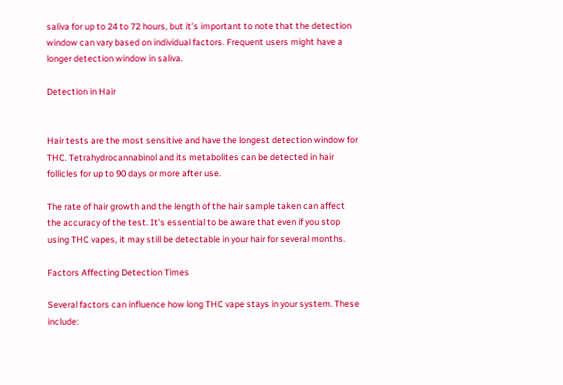saliva for up to 24 to 72 hours, but it’s important to note that the detection window can vary based on individual factors. Frequent users might have a longer detection window in saliva.

Detection in Hair


Hair tests are the most sensitive and have the longest detection window for THC. Tetrahydrocannabinol and its metabolites can be detected in hair follicles for up to 90 days or more after use.

The rate of hair growth and the length of the hair sample taken can affect the accuracy of the test. It’s essential to be aware that even if you stop using THC vapes, it may still be detectable in your hair for several months.

Factors Affecting Detection Times

Several factors can influence how long THC vape stays in your system. These include: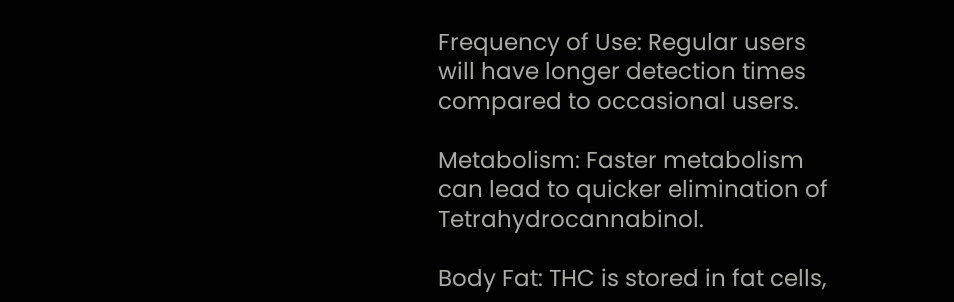Frequency of Use: Regular users will have longer detection times compared to occasional users.

Metabolism: Faster metabolism can lead to quicker elimination of Tetrahydrocannabinol.

Body Fat: THC is stored in fat cells,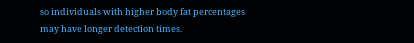so individuals with higher body fat percentages may have longer detection times.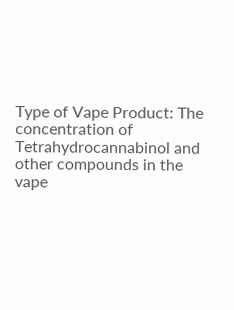Type of Vape Product: The concentration of Tetrahydrocannabinol and other compounds in the vape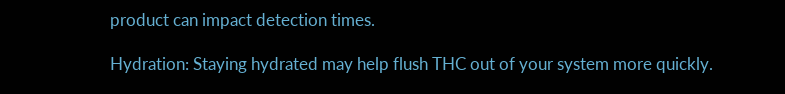product can impact detection times.

Hydration: Staying hydrated may help flush THC out of your system more quickly.